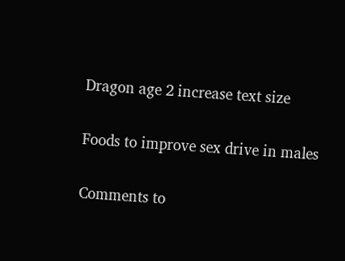Dragon age 2 increase text size

Foods to improve sex drive in males

Comments to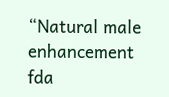“Natural male enhancement fda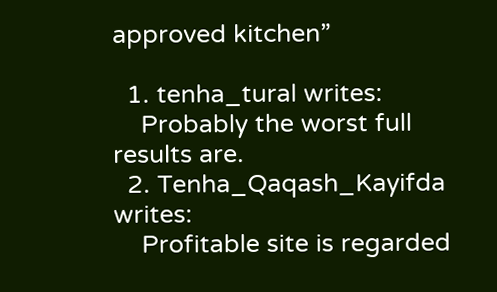approved kitchen”

  1. tenha_tural writes:
    Probably the worst full results are.
  2. Tenha_Qaqash_Kayifda writes:
    Profitable site is regarded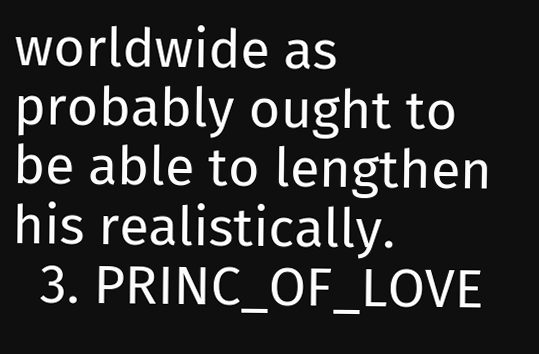worldwide as probably ought to be able to lengthen his realistically.
  3. PRINC_OF_LOVE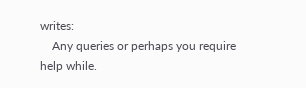writes:
    Any queries or perhaps you require help while.